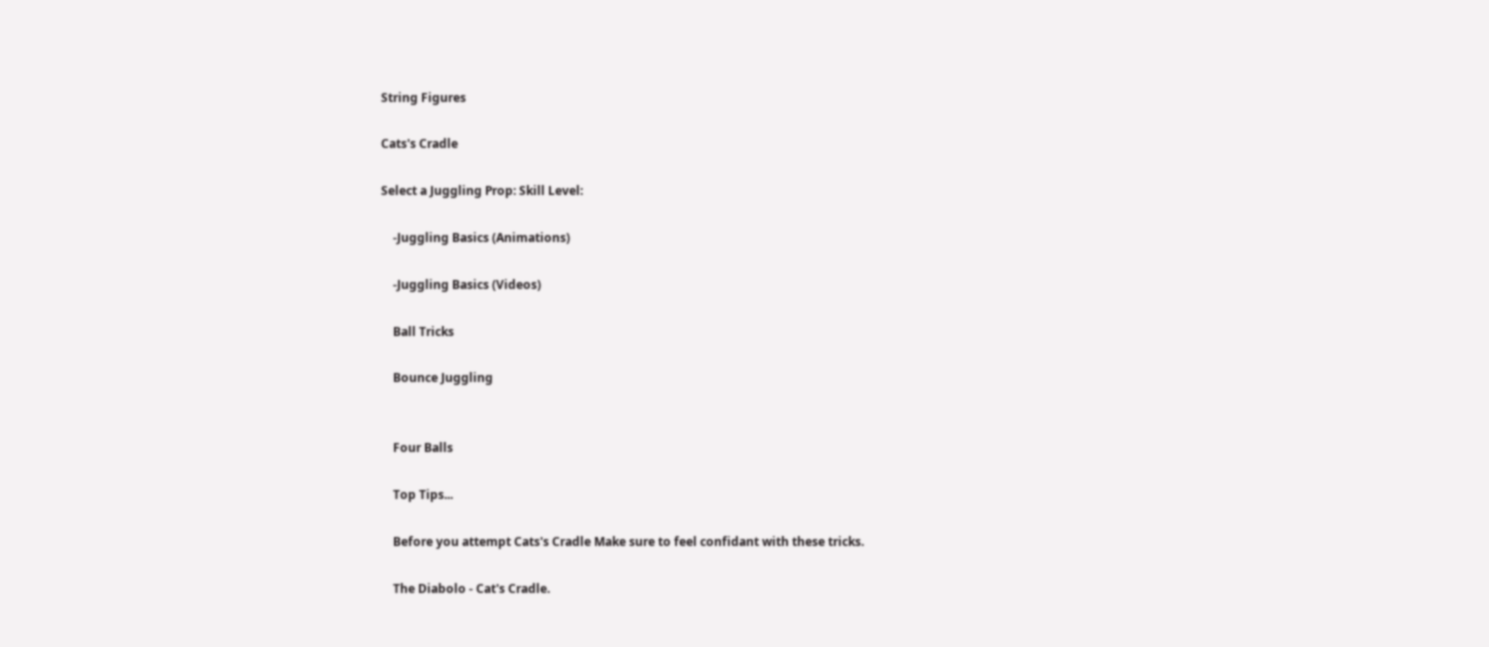String Figures

Cats's Cradle

Select a Juggling Prop: Skill Level:

    -Juggling Basics (Animations)

    -Juggling Basics (Videos)

    Ball Tricks

    Bounce Juggling


    Four Balls

    Top Tips...

    Before you attempt Cats's Cradle Make sure to feel confidant with these tricks.

    The Diabolo - Cat's Cradle.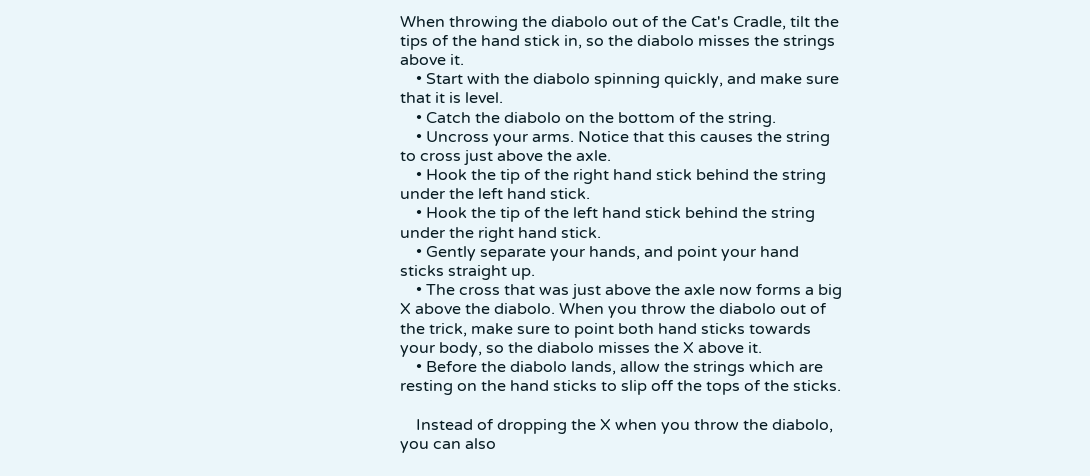When throwing the diabolo out of the Cat's Cradle, tilt the tips of the hand stick in, so the diabolo misses the strings above it.
    • Start with the diabolo spinning quickly, and make sure that it is level.
    • Catch the diabolo on the bottom of the string.
    • Uncross your arms. Notice that this causes the string to cross just above the axle.
    • Hook the tip of the right hand stick behind the string under the left hand stick.
    • Hook the tip of the left hand stick behind the string under the right hand stick.
    • Gently separate your hands, and point your hand sticks straight up.
    • The cross that was just above the axle now forms a big X above the diabolo. When you throw the diabolo out of the trick, make sure to point both hand sticks towards your body, so the diabolo misses the X above it.
    • Before the diabolo lands, allow the strings which are resting on the hand sticks to slip off the tops of the sticks.

    Instead of dropping the X when you throw the diabolo, you can also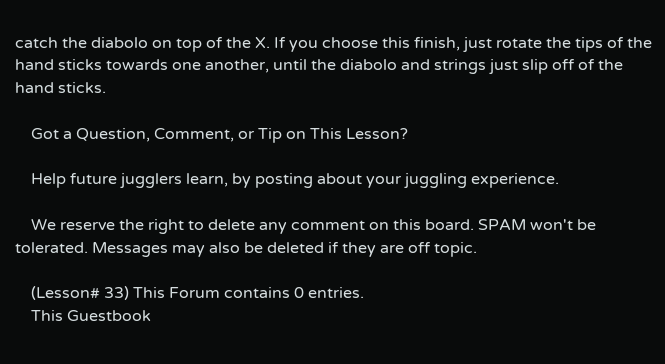catch the diabolo on top of the X. If you choose this finish, just rotate the tips of the hand sticks towards one another, until the diabolo and strings just slip off of the hand sticks.

    Got a Question, Comment, or Tip on This Lesson?

    Help future jugglers learn, by posting about your juggling experience.

    We reserve the right to delete any comment on this board. SPAM won't be tolerated. Messages may also be deleted if they are off topic.

    (Lesson# 33) This Forum contains 0 entries.
    This Guestbook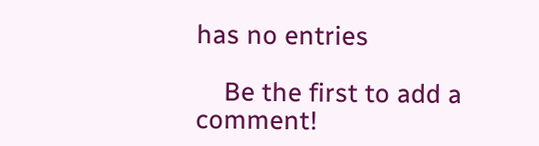has no entries

    Be the first to add a comment!